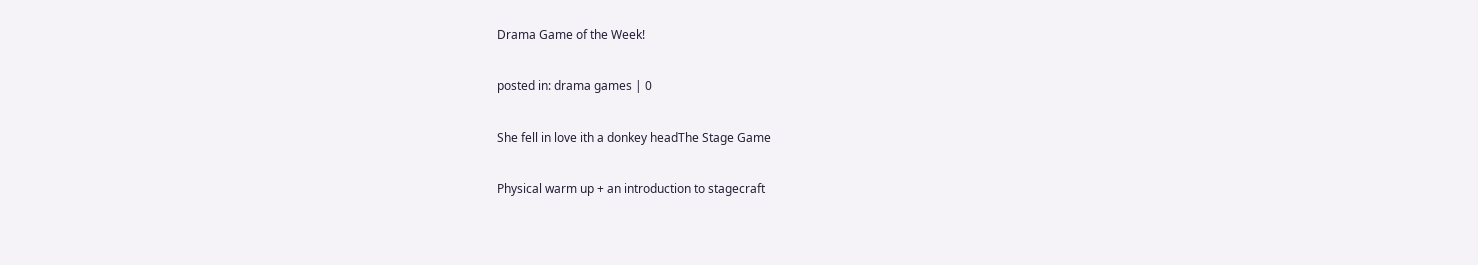Drama Game of the Week!

posted in: drama games | 0

She fell in love ith a donkey headThe Stage Game

Physical warm up + an introduction to stagecraft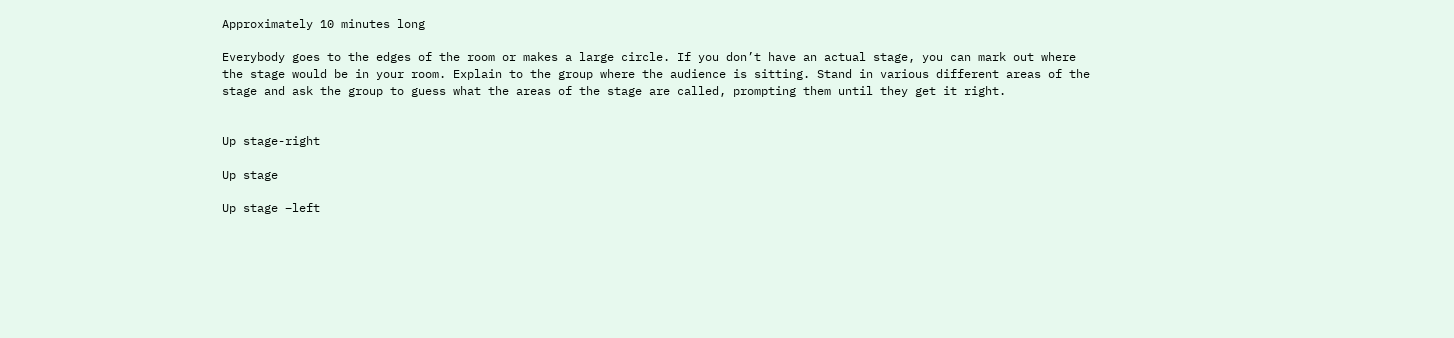Approximately 10 minutes long

Everybody goes to the edges of the room or makes a large circle. If you don’t have an actual stage, you can mark out where the stage would be in your room. Explain to the group where the audience is sitting. Stand in various different areas of the stage and ask the group to guess what the areas of the stage are called, prompting them until they get it right.


Up stage-right

Up stage

Up stage –left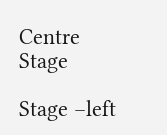Centre Stage

Stage –left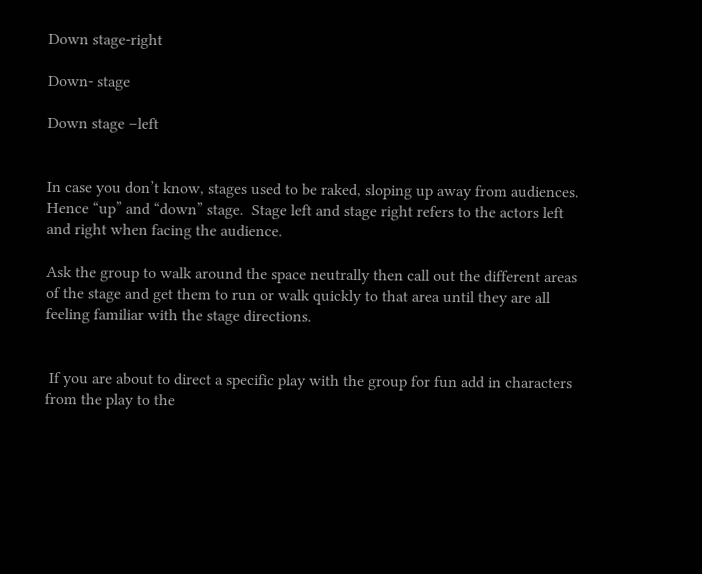Down stage-right

Down- stage

Down stage –left


In case you don’t know, stages used to be raked, sloping up away from audiences. Hence “up” and “down” stage.  Stage left and stage right refers to the actors left and right when facing the audience.

Ask the group to walk around the space neutrally then call out the different areas of the stage and get them to run or walk quickly to that area until they are all feeling familiar with the stage directions.


 If you are about to direct a specific play with the group for fun add in characters from the play to the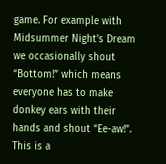game. For example with Midsummer Night’s Dream we occasionally shout “Bottom!” which means everyone has to make donkey ears with their hands and shout “Ee-aw!”. This is a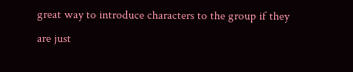great way to introduce characters to the group if they are just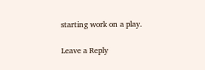starting work on a play.

Leave a Reply